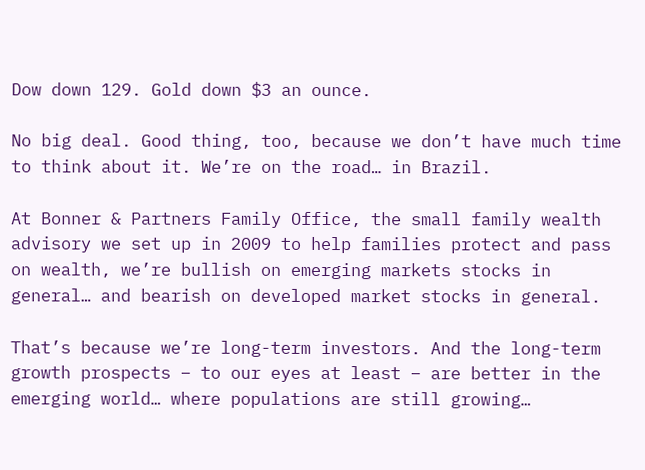Dow down 129. Gold down $3 an ounce.

No big deal. Good thing, too, because we don’t have much time to think about it. We’re on the road… in Brazil.

At Bonner & Partners Family Office, the small family wealth advisory we set up in 2009 to help families protect and pass on wealth, we’re bullish on emerging markets stocks in general… and bearish on developed market stocks in general.

That’s because we’re long-term investors. And the long-term growth prospects – to our eyes at least – are better in the emerging world… where populations are still growing…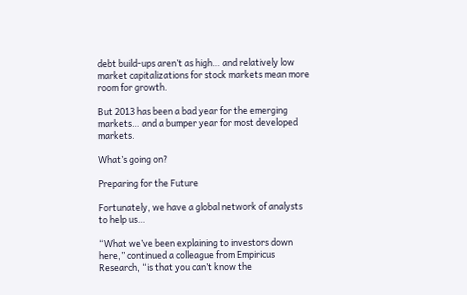debt build-ups aren’t as high… and relatively low market capitalizations for stock markets mean more room for growth.

But 2013 has been a bad year for the emerging markets… and a bumper year for most developed markets.

What’s going on?

Preparing for the Future

Fortunately, we have a global network of analysts to help us…

“What we’ve been explaining to investors down here,” continued a colleague from Empiricus Research, “is that you can’t know the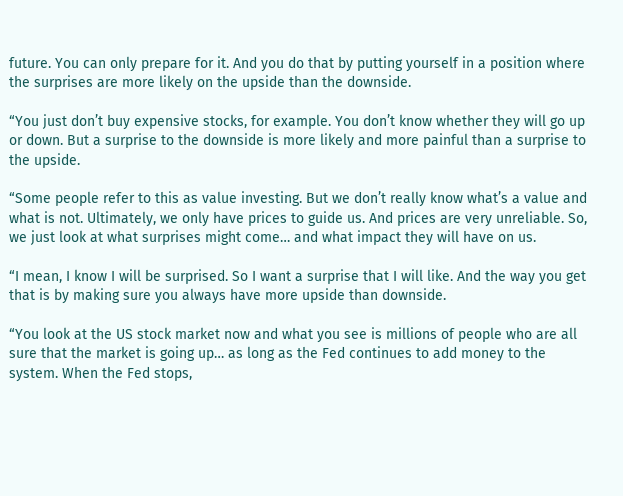future. You can only prepare for it. And you do that by putting yourself in a position where the surprises are more likely on the upside than the downside.

“You just don’t buy expensive stocks, for example. You don’t know whether they will go up or down. But a surprise to the downside is more likely and more painful than a surprise to the upside.

“Some people refer to this as value investing. But we don’t really know what’s a value and what is not. Ultimately, we only have prices to guide us. And prices are very unreliable. So, we just look at what surprises might come… and what impact they will have on us.

“I mean, I know I will be surprised. So I want a surprise that I will like. And the way you get that is by making sure you always have more upside than downside.

“You look at the US stock market now and what you see is millions of people who are all sure that the market is going up… as long as the Fed continues to add money to the system. When the Fed stops,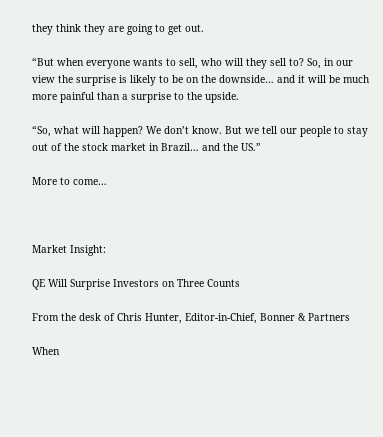they think they are going to get out.

“But when everyone wants to sell, who will they sell to? So, in our view the surprise is likely to be on the downside… and it will be much more painful than a surprise to the upside.

“So, what will happen? We don’t know. But we tell our people to stay out of the stock market in Brazil… and the US.”

More to come…



Market Insight:

QE Will Surprise Investors on Three Counts

From the desk of Chris Hunter, Editor-in-Chief, Bonner & Partners

When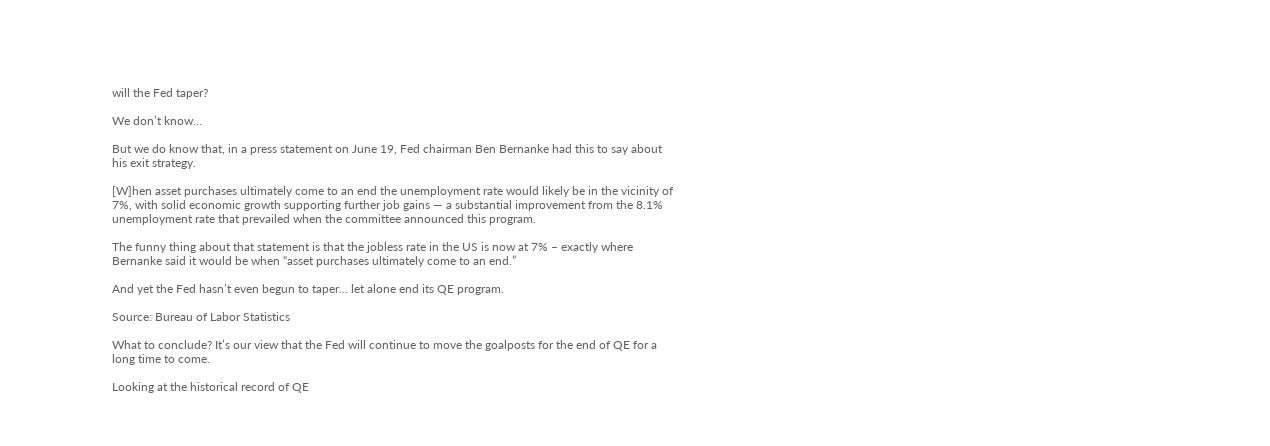will the Fed taper?

We don’t know…

But we do know that, in a press statement on June 19, Fed chairman Ben Bernanke had this to say about his exit strategy.

[W]hen asset purchases ultimately come to an end the unemployment rate would likely be in the vicinity of 7%, with solid economic growth supporting further job gains — a substantial improvement from the 8.1% unemployment rate that prevailed when the committee announced this program.

The funny thing about that statement is that the jobless rate in the US is now at 7% – exactly where Bernanke said it would be when “asset purchases ultimately come to an end.”

And yet the Fed hasn’t even begun to taper… let alone end its QE program.

Source: Bureau of Labor Statistics

What to conclude? It’s our view that the Fed will continue to move the goalposts for the end of QE for a long time to come.

Looking at the historical record of QE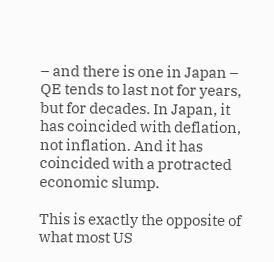– and there is one in Japan – QE tends to last not for years, but for decades. In Japan, it has coincided with deflation, not inflation. And it has coincided with a protracted economic slump.

This is exactly the opposite of what most US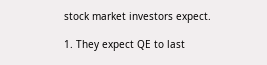stock market investors expect.

1. They expect QE to last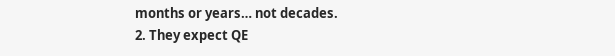months or years… not decades.
2. They expect QE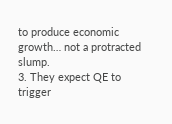to produce economic growth… not a protracted slump.
3. They expect QE to trigger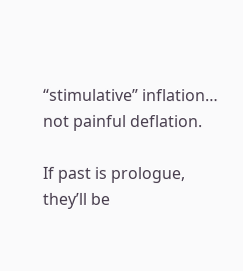“stimulative” inflation… not painful deflation.

If past is prologue, they’ll be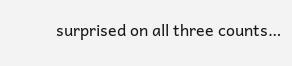surprised on all three counts…